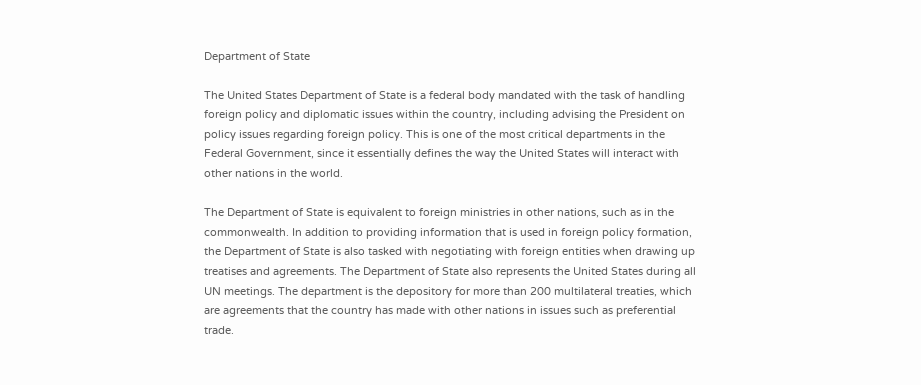Department of State

The United States Department of State is a federal body mandated with the task of handling foreign policy and diplomatic issues within the country, including advising the President on policy issues regarding foreign policy. This is one of the most critical departments in the Federal Government, since it essentially defines the way the United States will interact with other nations in the world.

The Department of State is equivalent to foreign ministries in other nations, such as in the commonwealth. In addition to providing information that is used in foreign policy formation, the Department of State is also tasked with negotiating with foreign entities when drawing up treatises and agreements. The Department of State also represents the United States during all UN meetings. The department is the depository for more than 200 multilateral treaties, which are agreements that the country has made with other nations in issues such as preferential trade.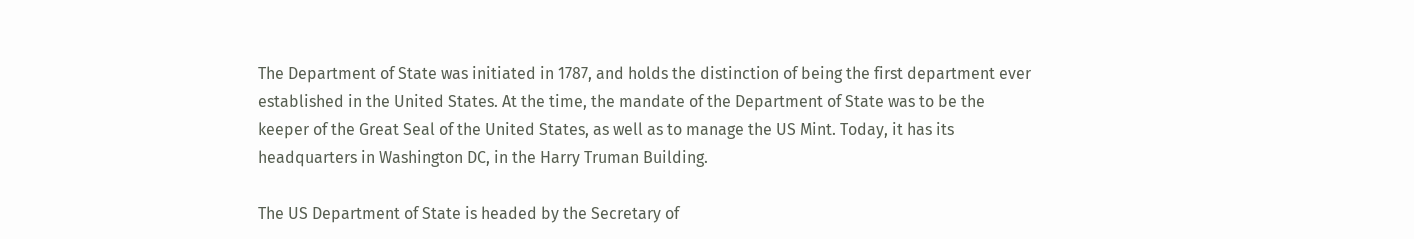The Department of State was initiated in 1787, and holds the distinction of being the first department ever established in the United States. At the time, the mandate of the Department of State was to be the keeper of the Great Seal of the United States, as well as to manage the US Mint. Today, it has its headquarters in Washington DC, in the Harry Truman Building.

The US Department of State is headed by the Secretary of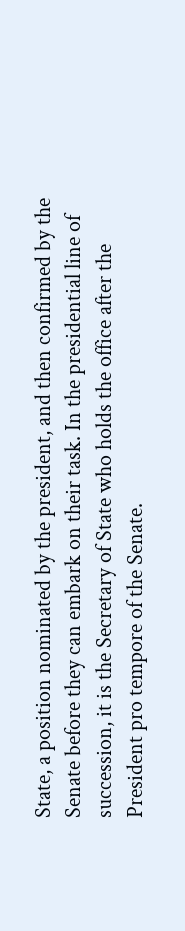State, a position nominated by the president, and then confirmed by the Senate before they can embark on their task. In the presidential line of succession, it is the Secretary of State who holds the office after the President pro tempore of the Senate.